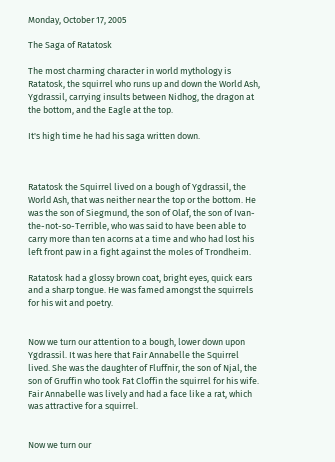Monday, October 17, 2005

The Saga of Ratatosk

The most charming character in world mythology is Ratatosk, the squirrel who runs up and down the World Ash, Ygdrassil, carrying insults between Nidhog, the dragon at the bottom, and the Eagle at the top.

It's high time he had his saga written down.



Ratatosk the Squirrel lived on a bough of Ygdrassil, the World Ash, that was neither near the top or the bottom. He was the son of Siegmund, the son of Olaf, the son of Ivan-the-not-so-Terrible, who was said to have been able to carry more than ten acorns at a time and who had lost his left front paw in a fight against the moles of Trondheim.

Ratatosk had a glossy brown coat, bright eyes, quick ears and a sharp tongue. He was famed amongst the squirrels for his wit and poetry.


Now we turn our attention to a bough, lower down upon Ygdrassil. It was here that Fair Annabelle the Squirrel lived. She was the daughter of Fluffnir, the son of Njal, the son of Gruffin who took Fat Cloffin the squirrel for his wife. Fair Annabelle was lively and had a face like a rat, which was attractive for a squirrel.


Now we turn our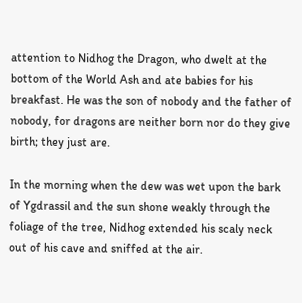attention to Nidhog the Dragon, who dwelt at the bottom of the World Ash and ate babies for his breakfast. He was the son of nobody and the father of nobody, for dragons are neither born nor do they give birth; they just are.

In the morning when the dew was wet upon the bark of Ygdrassil and the sun shone weakly through the foliage of the tree, Nidhog extended his scaly neck out of his cave and sniffed at the air.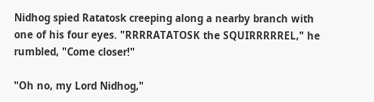Nidhog spied Ratatosk creeping along a nearby branch with one of his four eyes. "RRRRATATOSK the SQUIRRRRREL," he rumbled, "Come closer!"

"Oh no, my Lord Nidhog,"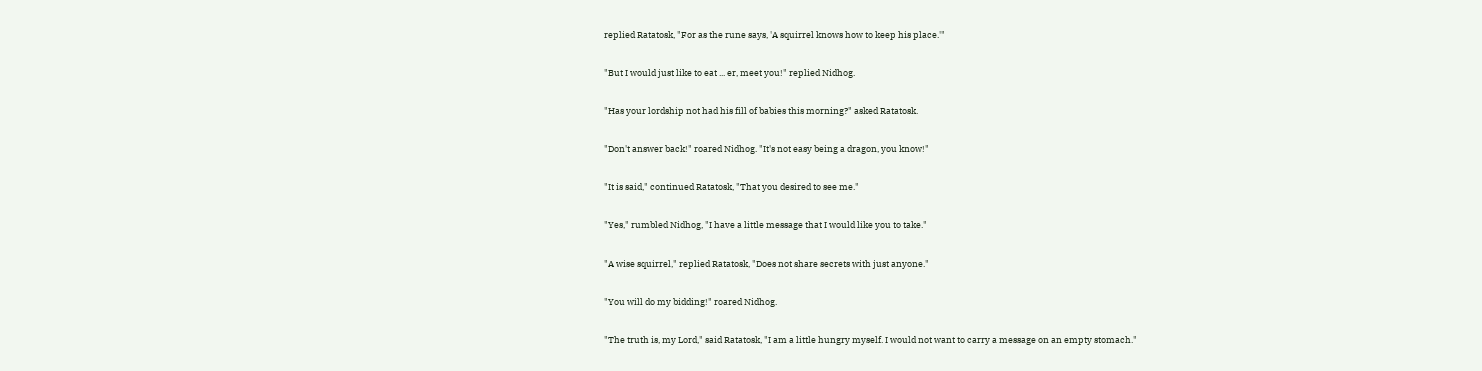replied Ratatosk, "For as the rune says, 'A squirrel knows how to keep his place.'"

"But I would just like to eat ... er, meet you!" replied Nidhog.

"Has your lordship not had his fill of babies this morning?" asked Ratatosk.

"Don't answer back!" roared Nidhog. "It's not easy being a dragon, you know!"

"It is said," continued Ratatosk, "That you desired to see me."

"Yes," rumbled Nidhog, "I have a little message that I would like you to take."

"A wise squirrel," replied Ratatosk, "Does not share secrets with just anyone."

"You will do my bidding!" roared Nidhog.

"The truth is, my Lord," said Ratatosk, "I am a little hungry myself. I would not want to carry a message on an empty stomach."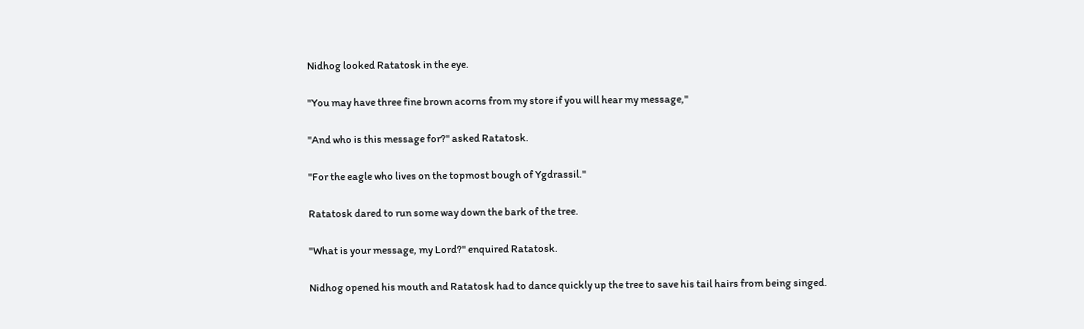Nidhog looked Ratatosk in the eye.

"You may have three fine brown acorns from my store if you will hear my message,"

"And who is this message for?" asked Ratatosk.

"For the eagle who lives on the topmost bough of Ygdrassil."

Ratatosk dared to run some way down the bark of the tree.

"What is your message, my Lord?" enquired Ratatosk.

Nidhog opened his mouth and Ratatosk had to dance quickly up the tree to save his tail hairs from being singed.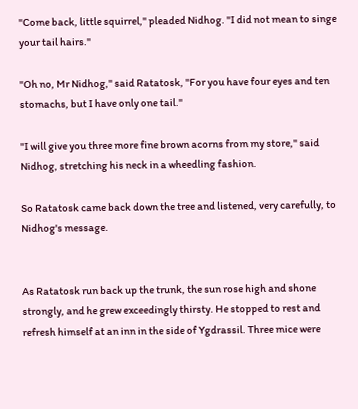"Come back, little squirrel," pleaded Nidhog. "I did not mean to singe your tail hairs."

"Oh no, Mr Nidhog," said Ratatosk, "For you have four eyes and ten stomachs, but I have only one tail."

"I will give you three more fine brown acorns from my store," said Nidhog, stretching his neck in a wheedling fashion.

So Ratatosk came back down the tree and listened, very carefully, to Nidhog's message.


As Ratatosk run back up the trunk, the sun rose high and shone strongly, and he grew exceedingly thirsty. He stopped to rest and refresh himself at an inn in the side of Ygdrassil. Three mice were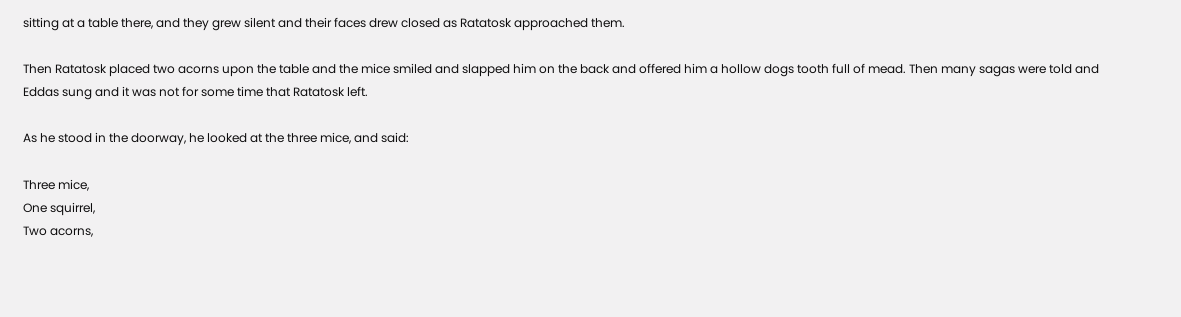sitting at a table there, and they grew silent and their faces drew closed as Ratatosk approached them.

Then Ratatosk placed two acorns upon the table and the mice smiled and slapped him on the back and offered him a hollow dogs tooth full of mead. Then many sagas were told and Eddas sung and it was not for some time that Ratatosk left.

As he stood in the doorway, he looked at the three mice, and said:

Three mice,
One squirrel,
Two acorns,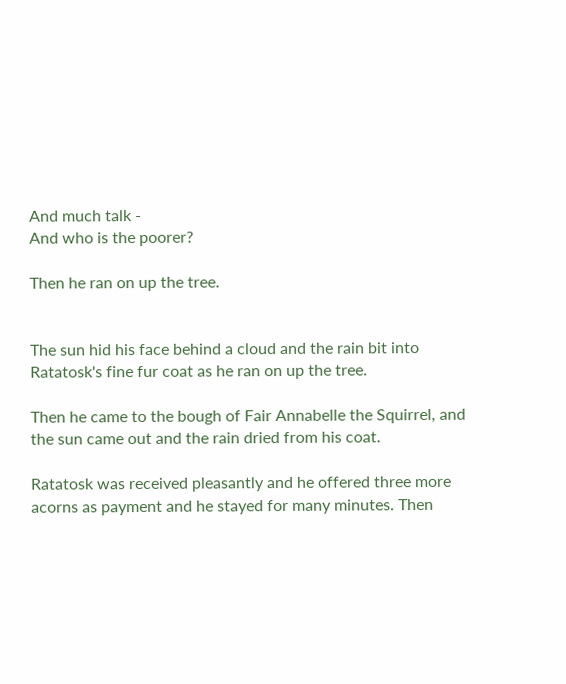And much talk -
And who is the poorer?

Then he ran on up the tree.


The sun hid his face behind a cloud and the rain bit into Ratatosk's fine fur coat as he ran on up the tree.

Then he came to the bough of Fair Annabelle the Squirrel, and the sun came out and the rain dried from his coat.

Ratatosk was received pleasantly and he offered three more acorns as payment and he stayed for many minutes. Then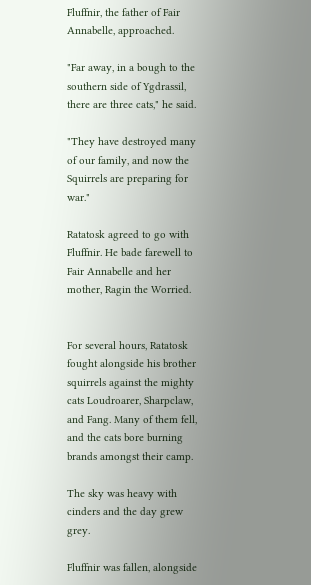Fluffnir, the father of Fair Annabelle, approached.

"Far away, in a bough to the southern side of Ygdrassil, there are three cats," he said.

"They have destroyed many of our family, and now the Squirrels are preparing for war."

Ratatosk agreed to go with Fluffnir. He bade farewell to Fair Annabelle and her mother, Ragin the Worried.


For several hours, Ratatosk fought alongside his brother squirrels against the mighty cats Loudroarer, Sharpclaw, and Fang. Many of them fell, and the cats bore burning brands amongst their camp.

The sky was heavy with cinders and the day grew grey.

Fluffnir was fallen, alongside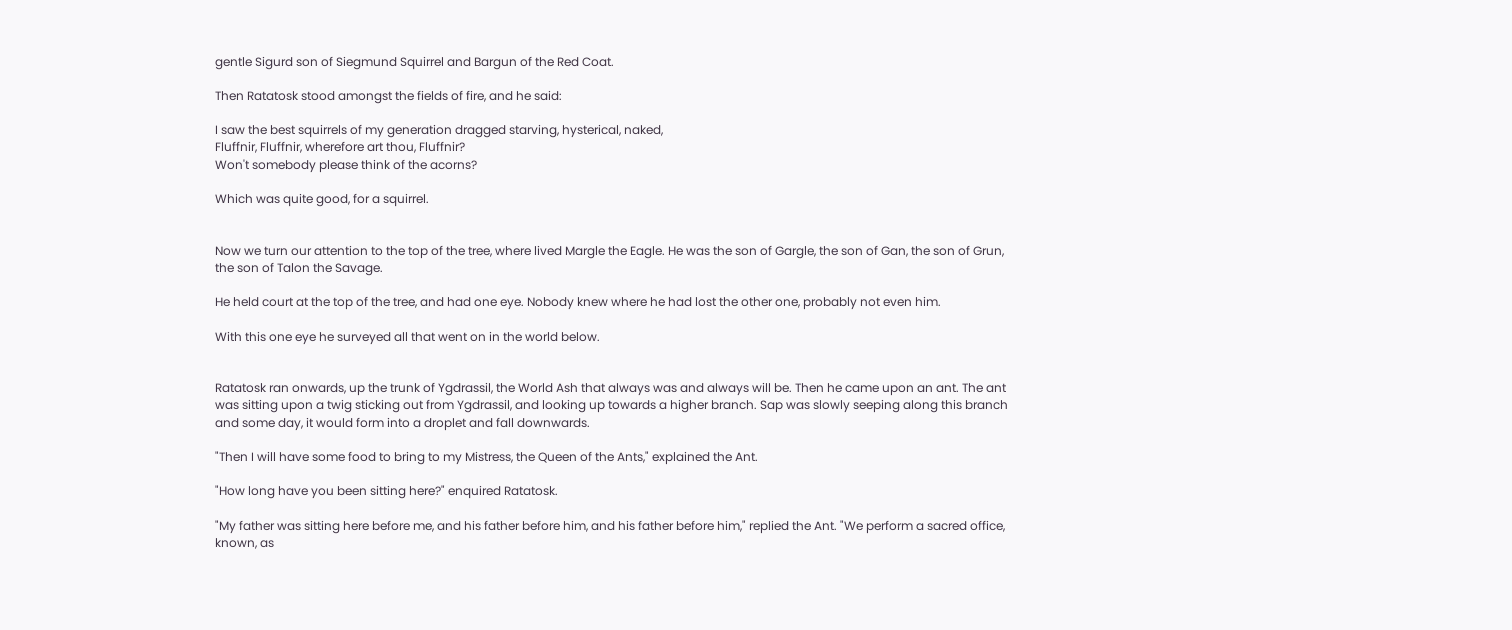gentle Sigurd son of Siegmund Squirrel and Bargun of the Red Coat.

Then Ratatosk stood amongst the fields of fire, and he said:

I saw the best squirrels of my generation dragged starving, hysterical, naked,
Fluffnir, Fluffnir, wherefore art thou, Fluffnir?
Won't somebody please think of the acorns?

Which was quite good, for a squirrel.


Now we turn our attention to the top of the tree, where lived Margle the Eagle. He was the son of Gargle, the son of Gan, the son of Grun, the son of Talon the Savage.

He held court at the top of the tree, and had one eye. Nobody knew where he had lost the other one, probably not even him.

With this one eye he surveyed all that went on in the world below.


Ratatosk ran onwards, up the trunk of Ygdrassil, the World Ash that always was and always will be. Then he came upon an ant. The ant was sitting upon a twig sticking out from Ygdrassil, and looking up towards a higher branch. Sap was slowly seeping along this branch and some day, it would form into a droplet and fall downwards.

"Then I will have some food to bring to my Mistress, the Queen of the Ants," explained the Ant.

"How long have you been sitting here?" enquired Ratatosk.

"My father was sitting here before me, and his father before him, and his father before him," replied the Ant. "We perform a sacred office, known, as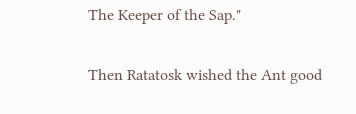The Keeper of the Sap."

Then Ratatosk wished the Ant good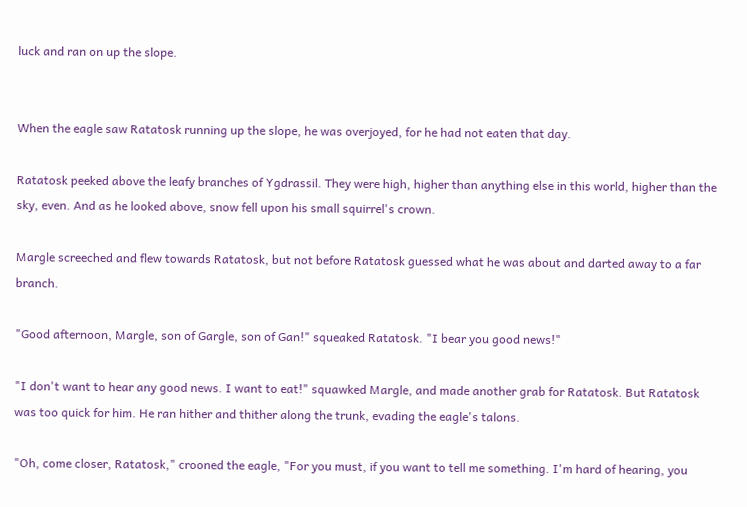luck and ran on up the slope.


When the eagle saw Ratatosk running up the slope, he was overjoyed, for he had not eaten that day.

Ratatosk peeked above the leafy branches of Ygdrassil. They were high, higher than anything else in this world, higher than the sky, even. And as he looked above, snow fell upon his small squirrel's crown.

Margle screeched and flew towards Ratatosk, but not before Ratatosk guessed what he was about and darted away to a far branch.

"Good afternoon, Margle, son of Gargle, son of Gan!" squeaked Ratatosk. "I bear you good news!"

"I don't want to hear any good news. I want to eat!" squawked Margle, and made another grab for Ratatosk. But Ratatosk was too quick for him. He ran hither and thither along the trunk, evading the eagle's talons.

"Oh, come closer, Ratatosk," crooned the eagle, "For you must, if you want to tell me something. I'm hard of hearing, you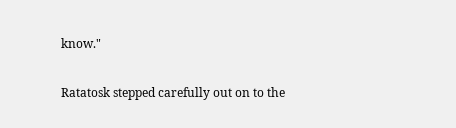know."

Ratatosk stepped carefully out on to the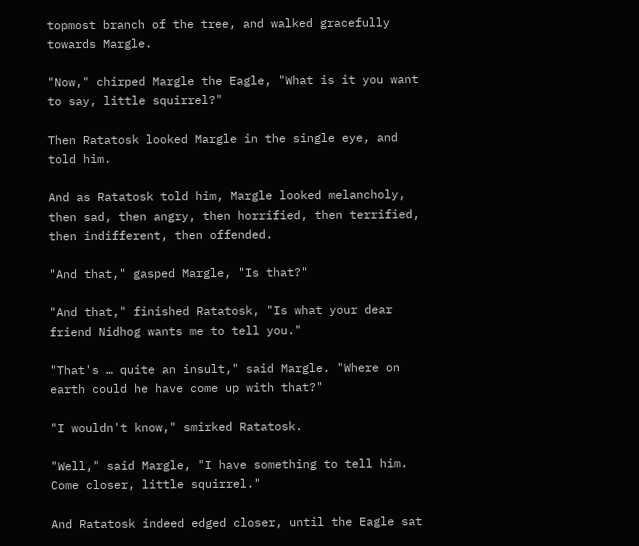topmost branch of the tree, and walked gracefully towards Margle.

"Now," chirped Margle the Eagle, "What is it you want to say, little squirrel?"

Then Ratatosk looked Margle in the single eye, and told him.

And as Ratatosk told him, Margle looked melancholy, then sad, then angry, then horrified, then terrified, then indifferent, then offended.

"And that," gasped Margle, "Is that?"

"And that," finished Ratatosk, "Is what your dear friend Nidhog wants me to tell you."

"That's … quite an insult," said Margle. "Where on earth could he have come up with that?"

"I wouldn't know," smirked Ratatosk.

"Well," said Margle, "I have something to tell him. Come closer, little squirrel."

And Ratatosk indeed edged closer, until the Eagle sat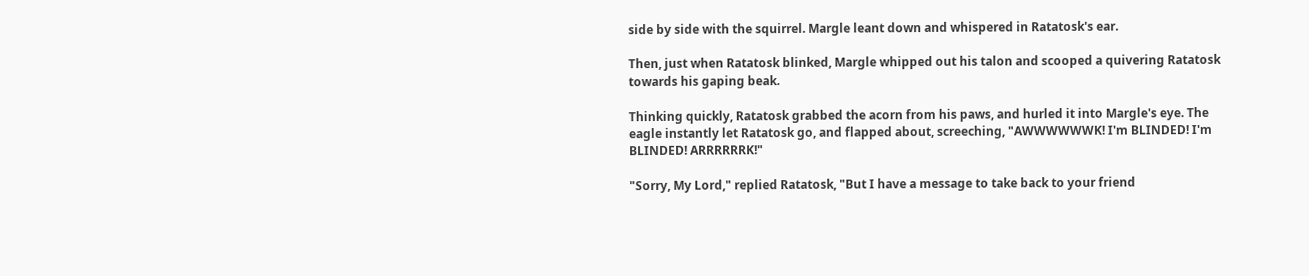side by side with the squirrel. Margle leant down and whispered in Ratatosk's ear.

Then, just when Ratatosk blinked, Margle whipped out his talon and scooped a quivering Ratatosk towards his gaping beak.

Thinking quickly, Ratatosk grabbed the acorn from his paws, and hurled it into Margle's eye. The eagle instantly let Ratatosk go, and flapped about, screeching, "AWWWWWWK! I'm BLINDED! I'm BLINDED! ARRRRRRK!"

"Sorry, My Lord," replied Ratatosk, "But I have a message to take back to your friend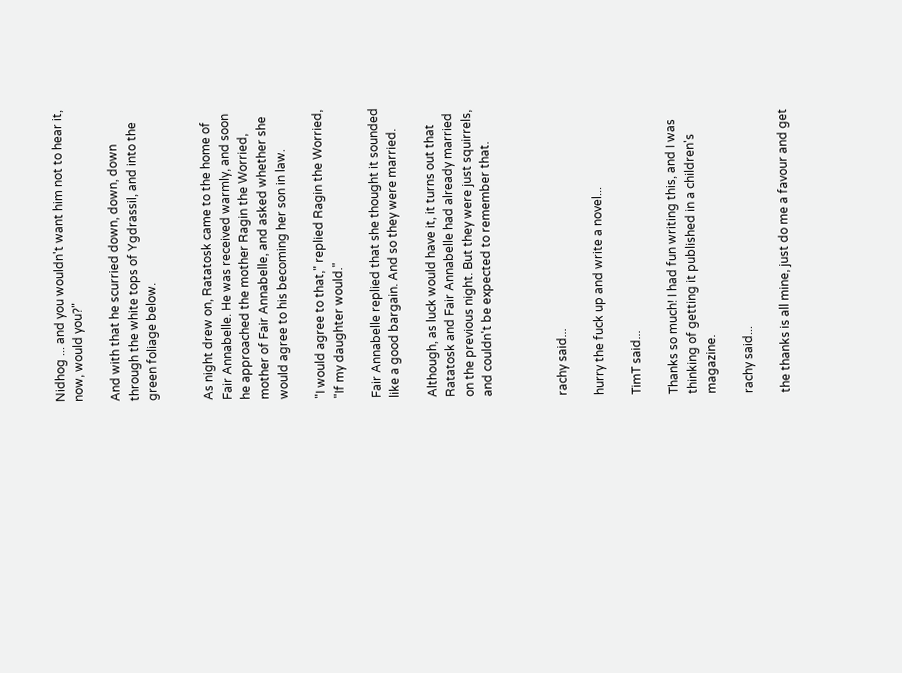Nidhog ... and you wouldn't want him not to hear it, now, would you?"

And with that he scurried down, down, down through the white tops of Ygdrassil, and into the green foliage below.


As night drew on, Ratatosk came to the home of Fair Annabelle. He was received warmly, and soon he approached the mother Ragin the Worried, mother of Fair Annabelle, and asked whether she would agree to his becoming her son in law.

"I would agree to that," replied Ragin the Worried, "If my daughter would."

Fair Annabelle replied that she thought it sounded like a good bargain. And so they were married.

Although, as luck would have it, it turns out that Ratatosk and Fair Annabelle had already married on the previous night. But they were just squirrels, and couldn't be expected to remember that.



rachy said...

hurry the fuck up and write a novel...

TimT said...

Thanks so much! I had fun writing this, and I was thinking of getting it published in a children's magazine.

rachy said...

the thanks is all mine, just do me a favour and get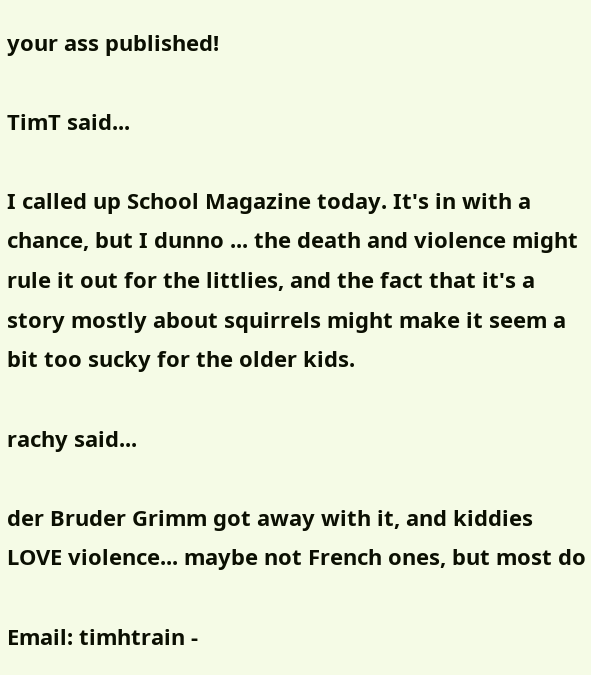your ass published!

TimT said...

I called up School Magazine today. It's in with a chance, but I dunno ... the death and violence might rule it out for the littlies, and the fact that it's a story mostly about squirrels might make it seem a bit too sucky for the older kids.

rachy said...

der Bruder Grimm got away with it, and kiddies LOVE violence... maybe not French ones, but most do

Email: timhtrain -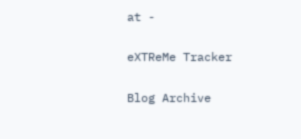at -

eXTReMe Tracker

Blog Archive